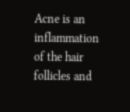Acne is an inflammation of the hair follicles and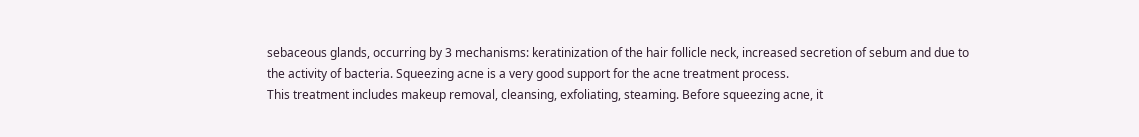sebaceous glands, occurring by 3 mechanisms: keratinization of the hair follicle neck, increased secretion of sebum and due to the activity of bacteria. Squeezing acne is a very good support for the acne treatment process.
This treatment includes makeup removal, cleansing, exfoliating, steaming. Before squeezing acne, it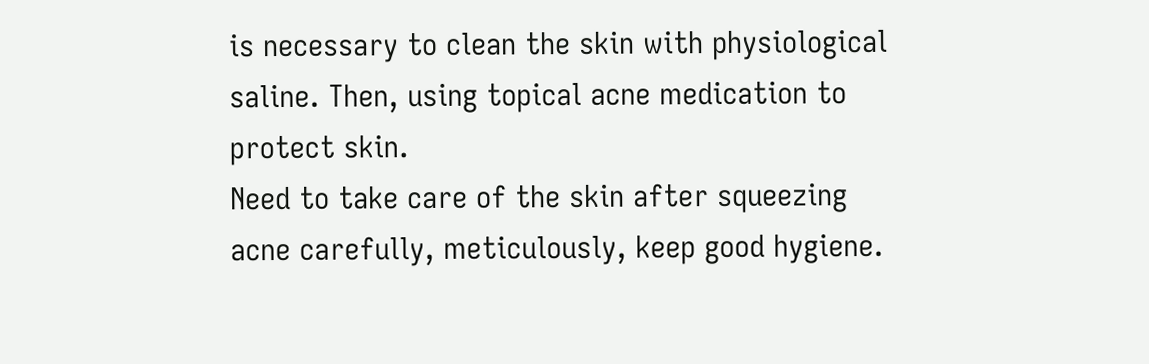is necessary to clean the skin with physiological saline. Then, using topical acne medication to protect skin.
Need to take care of the skin after squeezing acne carefully, meticulously, keep good hygiene.